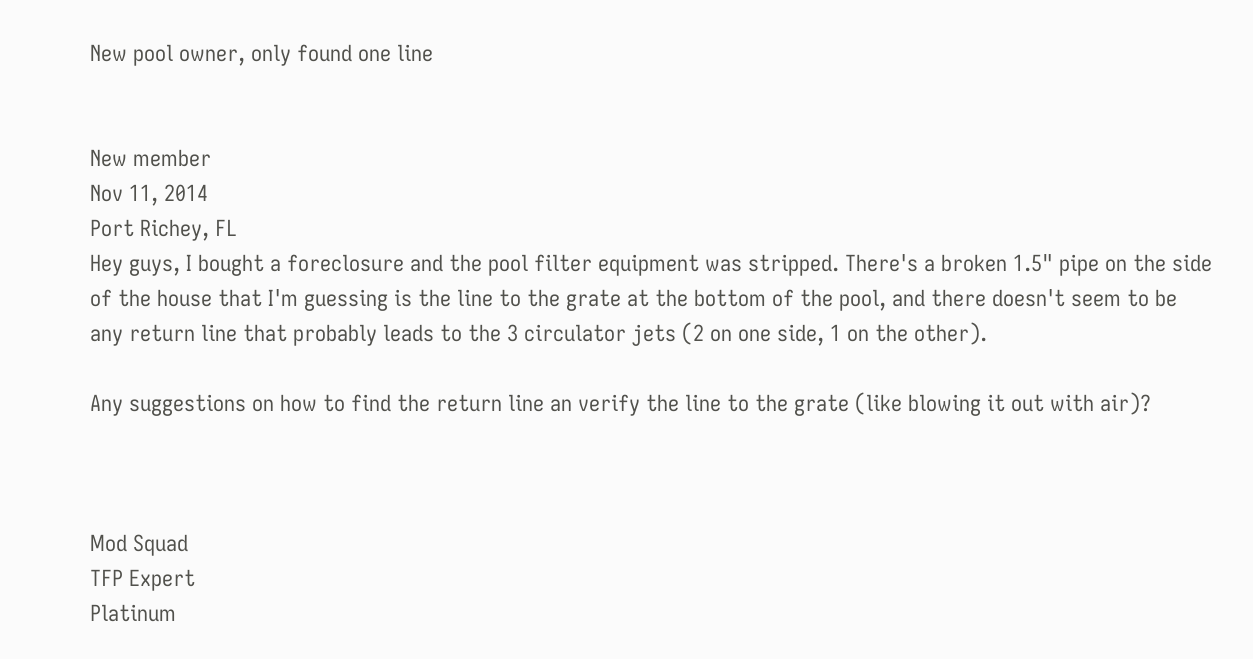New pool owner, only found one line


New member
Nov 11, 2014
Port Richey, FL
Hey guys, I bought a foreclosure and the pool filter equipment was stripped. There's a broken 1.5" pipe on the side of the house that I'm guessing is the line to the grate at the bottom of the pool, and there doesn't seem to be any return line that probably leads to the 3 circulator jets (2 on one side, 1 on the other).

Any suggestions on how to find the return line an verify the line to the grate (like blowing it out with air)?



Mod Squad
TFP Expert
Platinum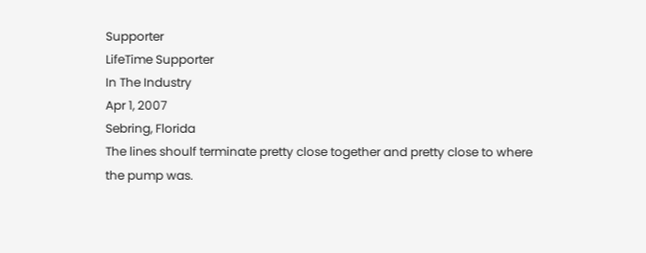Supporter
LifeTime Supporter
In The Industry
Apr 1, 2007
Sebring, Florida
The lines shoulf terminate pretty close together and pretty close to where the pump was.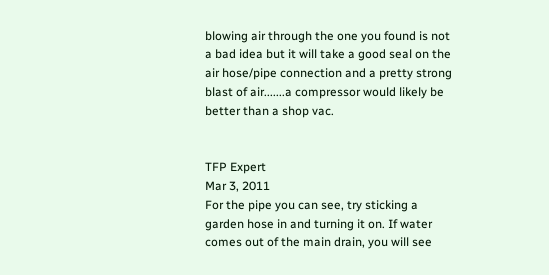blowing air through the one you found is not a bad idea but it will take a good seal on the air hose/pipe connection and a pretty strong blast of air.......a compressor would likely be better than a shop vac.


TFP Expert
Mar 3, 2011
For the pipe you can see, try sticking a garden hose in and turning it on. If water comes out of the main drain, you will see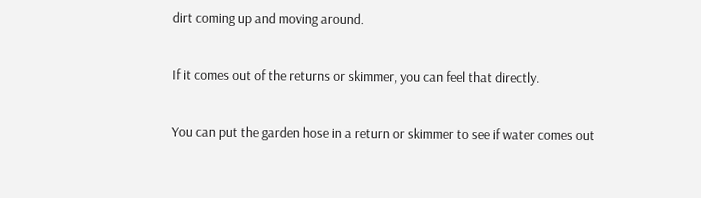dirt coming up and moving around.

If it comes out of the returns or skimmer, you can feel that directly.

You can put the garden hose in a return or skimmer to see if water comes out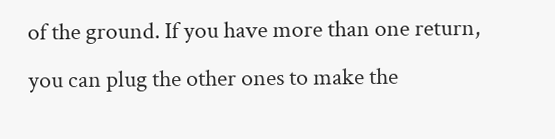of the ground. If you have more than one return, you can plug the other ones to make the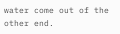water come out of the other end.